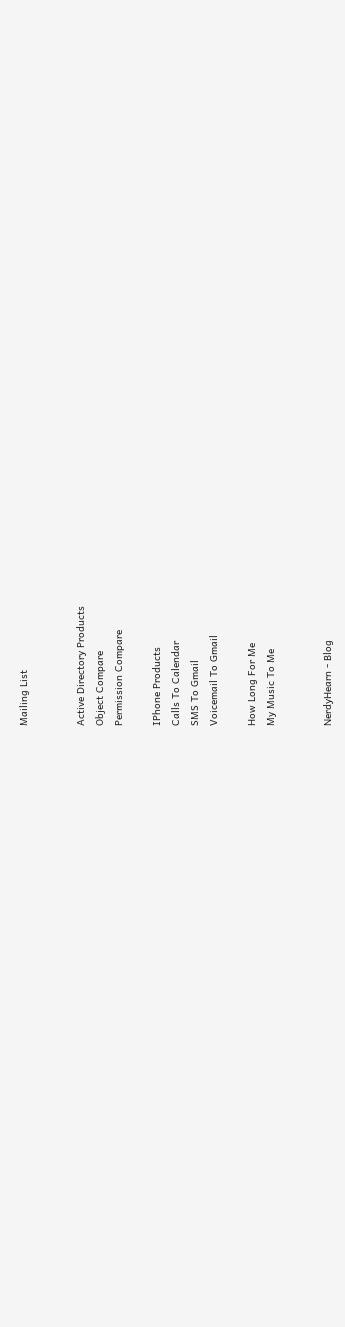Mailing List


Active Directory Products
Object Compare
Permission Compare

IPhone Products
Calls To Calendar
SMS To Gmail
Voicemail To Gmail

How Long For Me
My Music To Me


NerdyHearn - Blog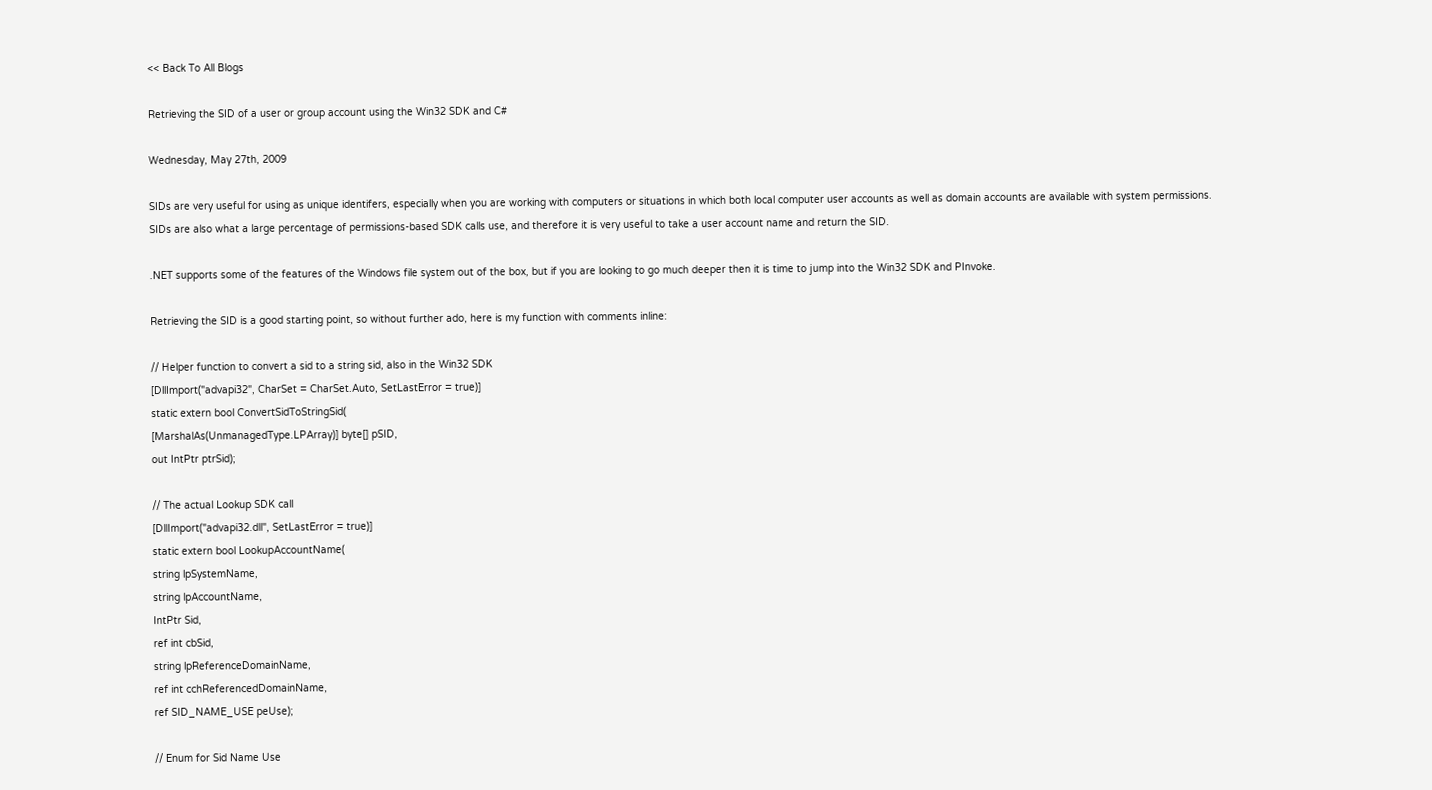<< Back To All Blogs

Retrieving the SID of a user or group account using the Win32 SDK and C#

Wednesday, May 27th, 2009

SIDs are very useful for using as unique identifers, especially when you are working with computers or situations in which both local computer user accounts as well as domain accounts are available with system permissions.
SIDs are also what a large percentage of permissions-based SDK calls use, and therefore it is very useful to take a user account name and return the SID.

.NET supports some of the features of the Windows file system out of the box, but if you are looking to go much deeper then it is time to jump into the Win32 SDK and PInvoke.

Retrieving the SID is a good starting point, so without further ado, here is my function with comments inline:

// Helper function to convert a sid to a string sid, also in the Win32 SDK
[DllImport("advapi32", CharSet = CharSet.Auto, SetLastError = true)]
static extern bool ConvertSidToStringSid(
[MarshalAs(UnmanagedType.LPArray)] byte[] pSID,
out IntPtr ptrSid);

// The actual Lookup SDK call
[DllImport("advapi32.dll", SetLastError = true)]
static extern bool LookupAccountName(
string lpSystemName,
string lpAccountName,
IntPtr Sid,
ref int cbSid,
string lpReferenceDomainName,
ref int cchReferencedDomainName,
ref SID_NAME_USE peUse);

// Enum for Sid Name Use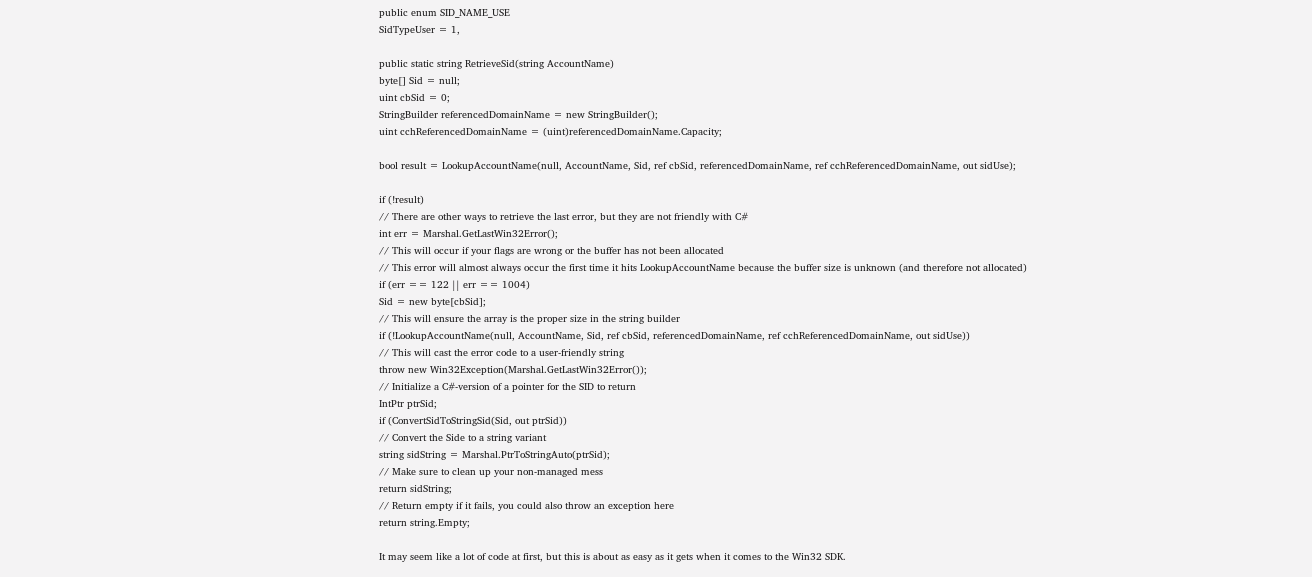public enum SID_NAME_USE
SidTypeUser = 1,

public static string RetrieveSid(string AccountName)
byte[] Sid = null;
uint cbSid = 0;
StringBuilder referencedDomainName = new StringBuilder();
uint cchReferencedDomainName = (uint)referencedDomainName.Capacity;

bool result = LookupAccountName(null, AccountName, Sid, ref cbSid, referencedDomainName, ref cchReferencedDomainName, out sidUse);

if (!result)
// There are other ways to retrieve the last error, but they are not friendly with C#
int err = Marshal.GetLastWin32Error();
// This will occur if your flags are wrong or the buffer has not been allocated
// This error will almost always occur the first time it hits LookupAccountName because the buffer size is unknown (and therefore not allocated)
if (err == 122 || err == 1004)
Sid = new byte[cbSid];
// This will ensure the array is the proper size in the string builder
if (!LookupAccountName(null, AccountName, Sid, ref cbSid, referencedDomainName, ref cchReferencedDomainName, out sidUse))
// This will cast the error code to a user-friendly string
throw new Win32Exception(Marshal.GetLastWin32Error());
// Initialize a C#-version of a pointer for the SID to return
IntPtr ptrSid;
if (ConvertSidToStringSid(Sid, out ptrSid))
// Convert the Side to a string variant
string sidString = Marshal.PtrToStringAuto(ptrSid);
// Make sure to clean up your non-managed mess
return sidString;
// Return empty if it fails, you could also throw an exception here
return string.Empty;

It may seem like a lot of code at first, but this is about as easy as it gets when it comes to the Win32 SDK.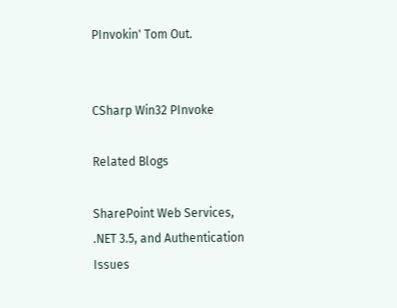PInvokin' Tom Out.


CSharp Win32 PInvoke

Related Blogs

SharePoint Web Services, .NET 3.5, and Authentication Issues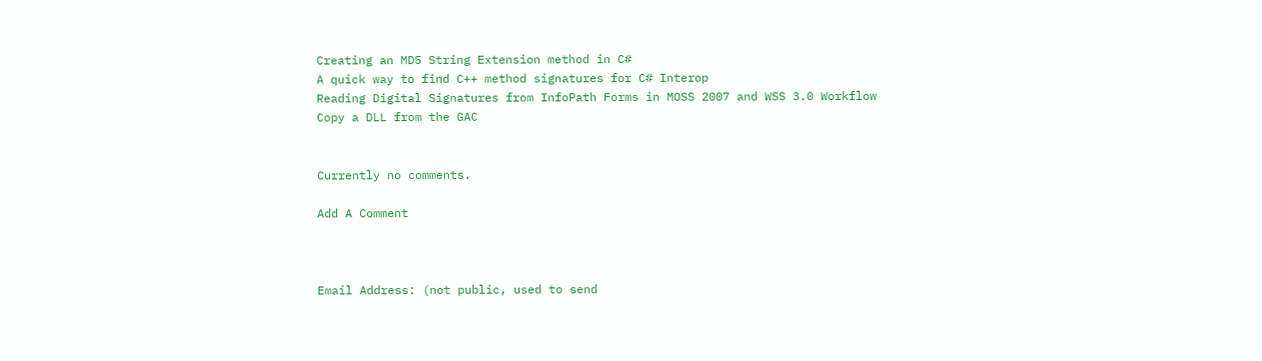Creating an MD5 String Extension method in C#
A quick way to find C++ method signatures for C# Interop
Reading Digital Signatures from InfoPath Forms in MOSS 2007 and WSS 3.0 Workflow
Copy a DLL from the GAC


Currently no comments.

Add A Comment



Email Address: (not public, used to send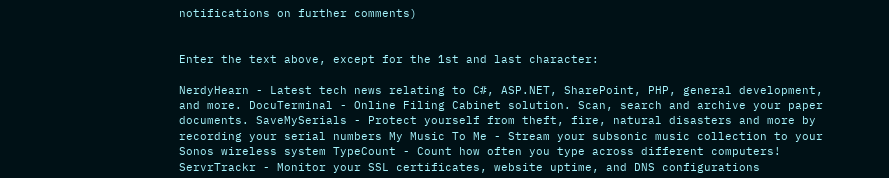notifications on further comments)


Enter the text above, except for the 1st and last character:

NerdyHearn - Latest tech news relating to C#, ASP.NET, SharePoint, PHP, general development, and more. DocuTerminal - Online Filing Cabinet solution. Scan, search and archive your paper documents. SaveMySerials - Protect yourself from theft, fire, natural disasters and more by recording your serial numbers My Music To Me - Stream your subsonic music collection to your Sonos wireless system TypeCount - Count how often you type across different computers! ServrTrackr - Monitor your SSL certificates, website uptime, and DNS configurations